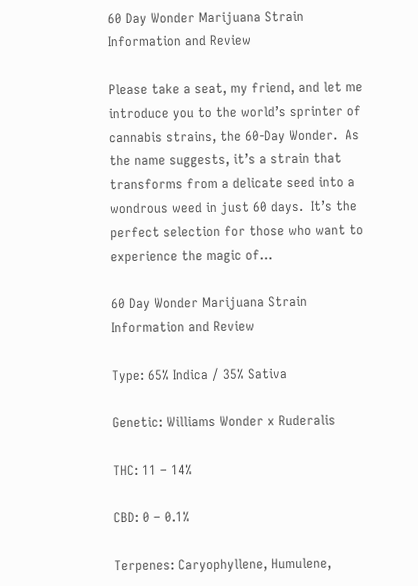60 Day Wonder Marijuana Strain Information and Review

Please take a seat, my friend, and let me introduce you to the world’s sprinter of cannabis strains, the 60-Day Wonder.  As the name suggests, it’s a strain that transforms from a delicate seed into a wondrous weed in just 60 days.  It’s the perfect selection for those who want to experience the magic of…

60 Day Wonder Marijuana Strain Information and Review

Type: 65% Indica / 35% Sativa

Genetic: Williams Wonder x Ruderalis

THC: 11 – 14%

CBD: 0 – 0.1%

Terpenes: Caryophyllene, Humulene,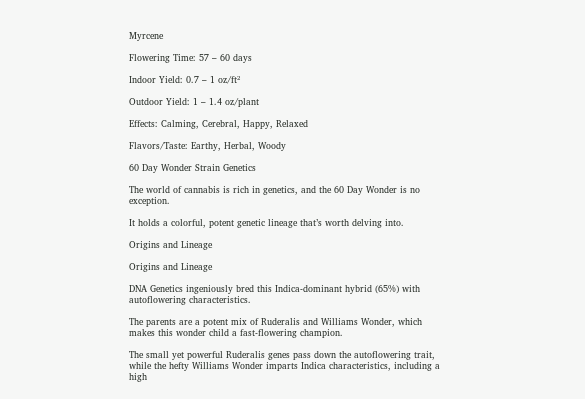Myrcene

Flowering Time: 57 – 60 days

Indoor Yield: 0.7 – 1 oz/ft²

Outdoor Yield: 1 – 1.4 oz/plant

Effects: Calming, Cerebral, Happy, Relaxed

Flavors/Taste: Earthy, Herbal, Woody

60 Day Wonder Strain Genetics

The world of cannabis is rich in genetics, and the 60 Day Wonder is no exception.

It holds a colorful, potent genetic lineage that’s worth delving into.

Origins and Lineage

Origins and Lineage

DNA Genetics ingeniously bred this Indica-dominant hybrid (65%) with autoflowering characteristics.

The parents are a potent mix of Ruderalis and Williams Wonder, which makes this wonder child a fast-flowering champion.

The small yet powerful Ruderalis genes pass down the autoflowering trait, while the hefty Williams Wonder imparts Indica characteristics, including a high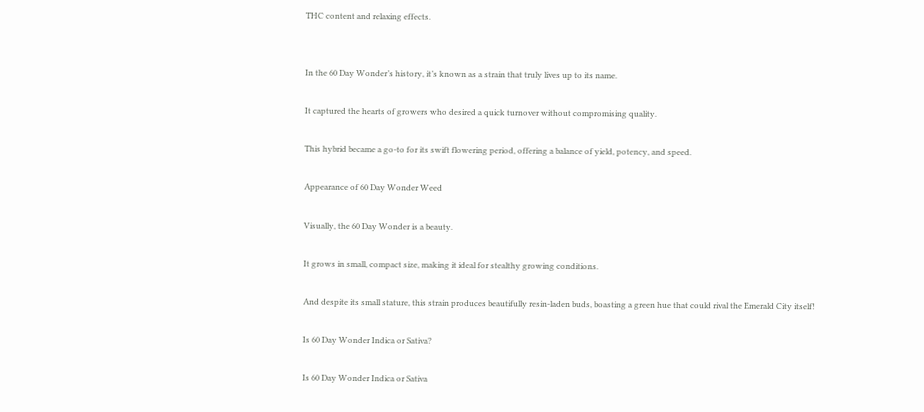THC content and relaxing effects.


In the 60 Day Wonder’s history, it’s known as a strain that truly lives up to its name.

It captured the hearts of growers who desired a quick turnover without compromising quality.

This hybrid became a go-to for its swift flowering period, offering a balance of yield, potency, and speed.

Appearance of 60 Day Wonder Weed

Visually, the 60 Day Wonder is a beauty.

It grows in small, compact size, making it ideal for stealthy growing conditions.

And despite its small stature, this strain produces beautifully resin-laden buds, boasting a green hue that could rival the Emerald City itself!

Is 60 Day Wonder Indica or Sativa?

Is 60 Day Wonder Indica or Sativa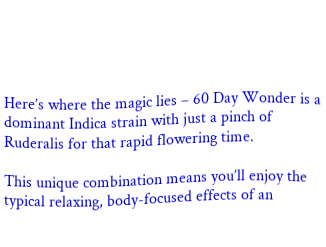Here’s where the magic lies – 60 Day Wonder is a dominant Indica strain with just a pinch of Ruderalis for that rapid flowering time.

This unique combination means you’ll enjoy the typical relaxing, body-focused effects of an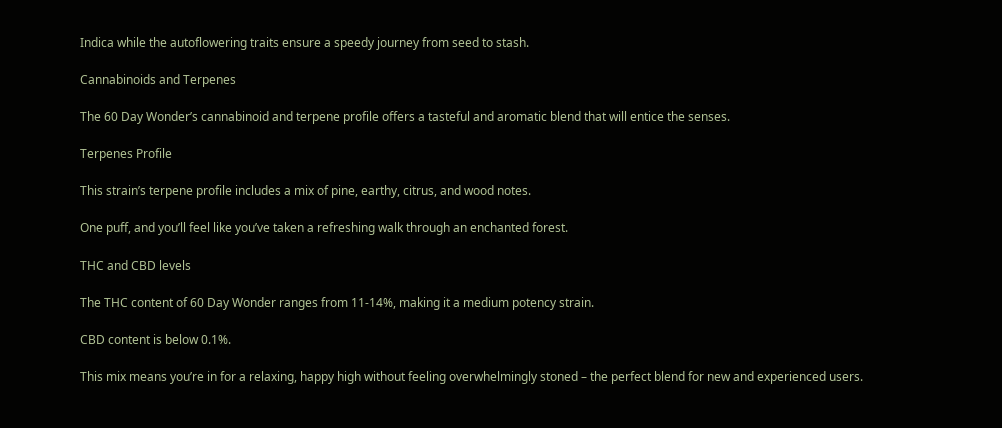Indica while the autoflowering traits ensure a speedy journey from seed to stash.

Cannabinoids and Terpenes

The 60 Day Wonder’s cannabinoid and terpene profile offers a tasteful and aromatic blend that will entice the senses.

Terpenes Profile

This strain’s terpene profile includes a mix of pine, earthy, citrus, and wood notes.

One puff, and you’ll feel like you’ve taken a refreshing walk through an enchanted forest.

THC and CBD levels

The THC content of 60 Day Wonder ranges from 11-14%, making it a medium potency strain.

CBD content is below 0.1%.

This mix means you’re in for a relaxing, happy high without feeling overwhelmingly stoned – the perfect blend for new and experienced users.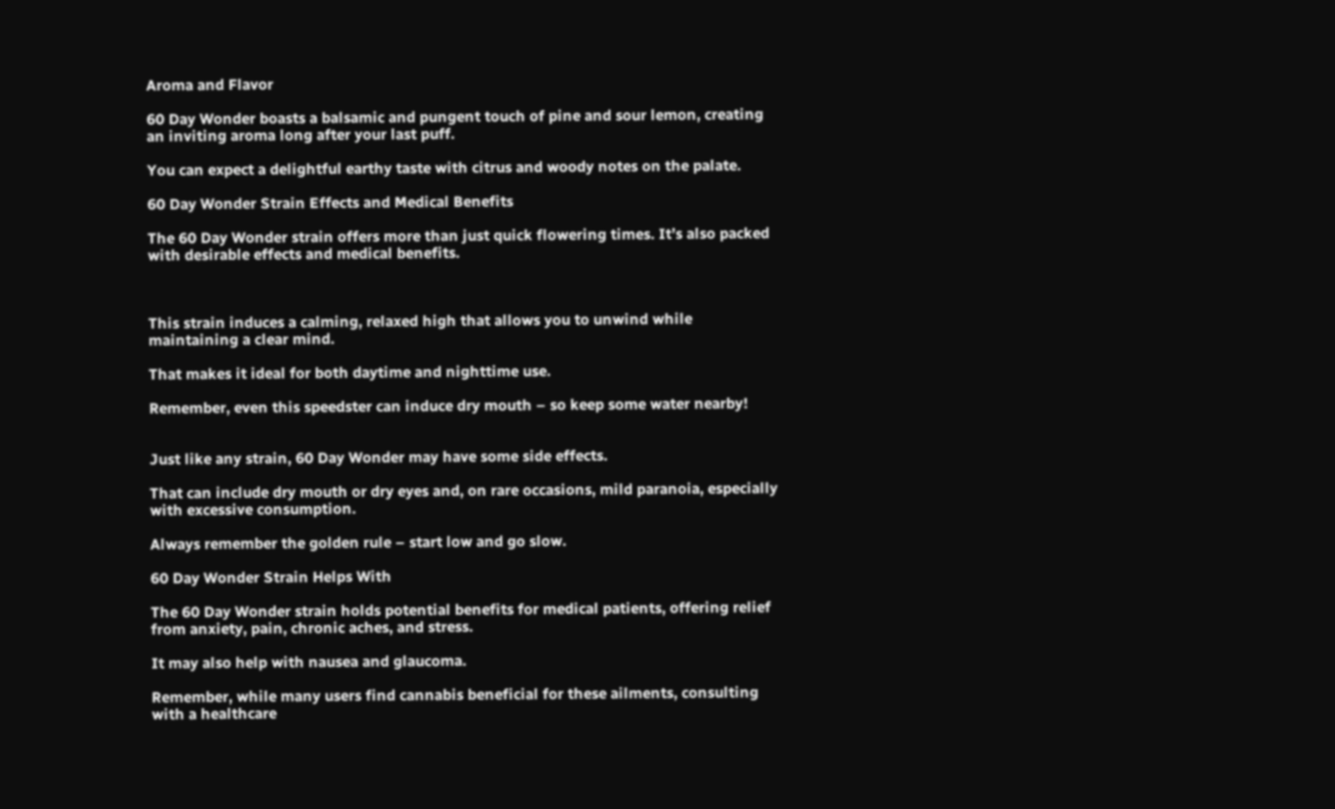Aroma and Flavor

60 Day Wonder boasts a balsamic and pungent touch of pine and sour lemon, creating an inviting aroma long after your last puff.

You can expect a delightful earthy taste with citrus and woody notes on the palate.

60 Day Wonder Strain Effects and Medical Benefits

The 60 Day Wonder strain offers more than just quick flowering times. It’s also packed with desirable effects and medical benefits.



This strain induces a calming, relaxed high that allows you to unwind while maintaining a clear mind.

That makes it ideal for both daytime and nighttime use.

Remember, even this speedster can induce dry mouth – so keep some water nearby!


Just like any strain, 60 Day Wonder may have some side effects.

That can include dry mouth or dry eyes and, on rare occasions, mild paranoia, especially with excessive consumption.

Always remember the golden rule – start low and go slow.

60 Day Wonder Strain Helps With

The 60 Day Wonder strain holds potential benefits for medical patients, offering relief from anxiety, pain, chronic aches, and stress.

It may also help with nausea and glaucoma.

Remember, while many users find cannabis beneficial for these ailments, consulting with a healthcare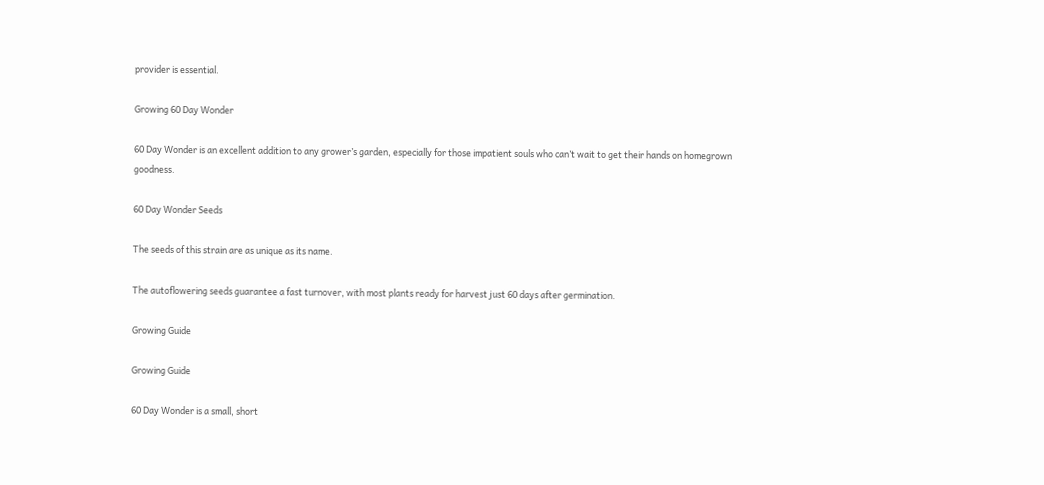provider is essential.

Growing 60 Day Wonder

60 Day Wonder is an excellent addition to any grower’s garden, especially for those impatient souls who can’t wait to get their hands on homegrown goodness.

60 Day Wonder Seeds

The seeds of this strain are as unique as its name.

The autoflowering seeds guarantee a fast turnover, with most plants ready for harvest just 60 days after germination.

Growing Guide

Growing Guide

60 Day Wonder is a small, short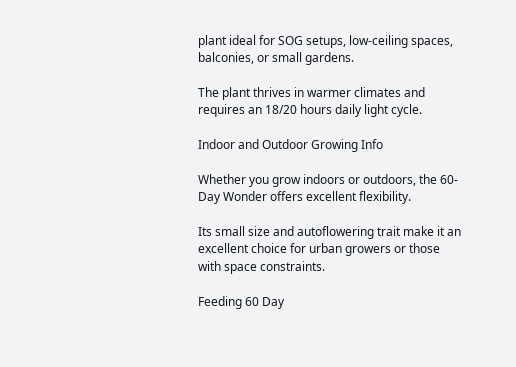plant ideal for SOG setups, low-ceiling spaces, balconies, or small gardens.

The plant thrives in warmer climates and requires an 18/20 hours daily light cycle.

Indoor and Outdoor Growing Info

Whether you grow indoors or outdoors, the 60-Day Wonder offers excellent flexibility.

Its small size and autoflowering trait make it an excellent choice for urban growers or those with space constraints.

Feeding 60 Day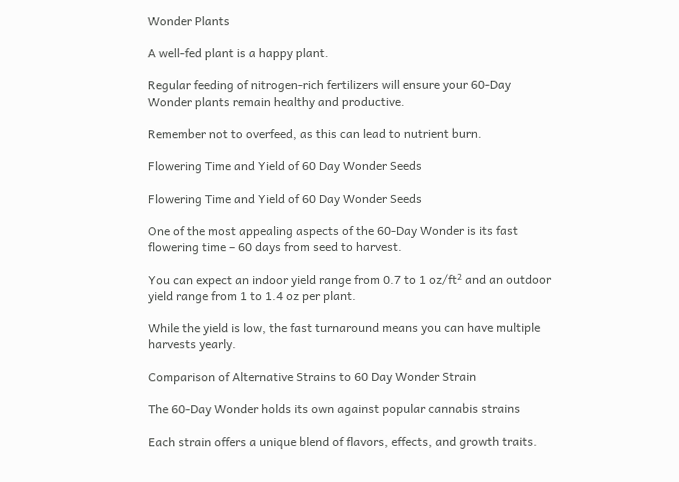Wonder Plants

A well-fed plant is a happy plant.

Regular feeding of nitrogen-rich fertilizers will ensure your 60-Day Wonder plants remain healthy and productive.

Remember not to overfeed, as this can lead to nutrient burn.

Flowering Time and Yield of 60 Day Wonder Seeds

Flowering Time and Yield of 60 Day Wonder Seeds

One of the most appealing aspects of the 60-Day Wonder is its fast flowering time – 60 days from seed to harvest.

You can expect an indoor yield range from 0.7 to 1 oz/ft² and an outdoor yield range from 1 to 1.4 oz per plant.

While the yield is low, the fast turnaround means you can have multiple harvests yearly.

Comparison of Alternative Strains to 60 Day Wonder Strain

The 60-Day Wonder holds its own against popular cannabis strains

Each strain offers a unique blend of flavors, effects, and growth traits.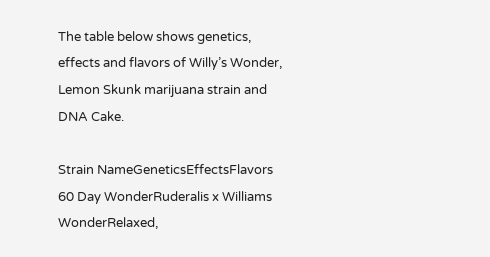The table below shows genetics, effects and flavors of Willy’s Wonder, Lemon Skunk marijuana strain and DNA Cake.

Strain NameGeneticsEffectsFlavors
60 Day WonderRuderalis x Williams WonderRelaxed,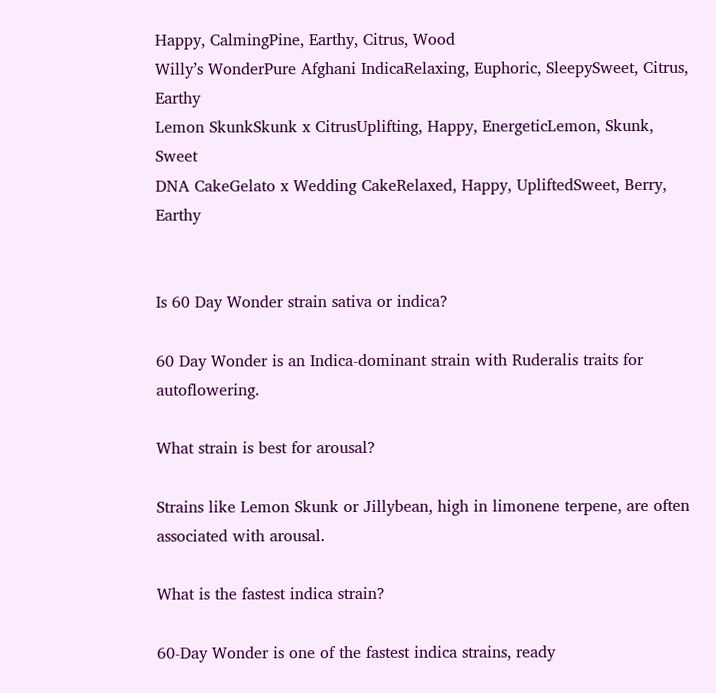Happy, CalmingPine, Earthy, Citrus, Wood
Willy’s WonderPure Afghani IndicaRelaxing, Euphoric, SleepySweet, Citrus, Earthy
Lemon SkunkSkunk x CitrusUplifting, Happy, EnergeticLemon, Skunk, Sweet
DNA CakeGelato x Wedding CakeRelaxed, Happy, UpliftedSweet, Berry, Earthy


Is 60 Day Wonder strain sativa or indica?

60 Day Wonder is an Indica-dominant strain with Ruderalis traits for autoflowering.

What strain is best for arousal?

Strains like Lemon Skunk or Jillybean, high in limonene terpene, are often associated with arousal.

What is the fastest indica strain?

60-Day Wonder is one of the fastest indica strains, ready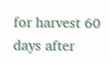for harvest 60 days after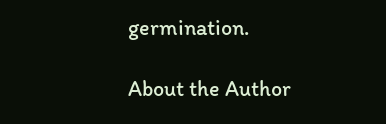germination.

About the Author